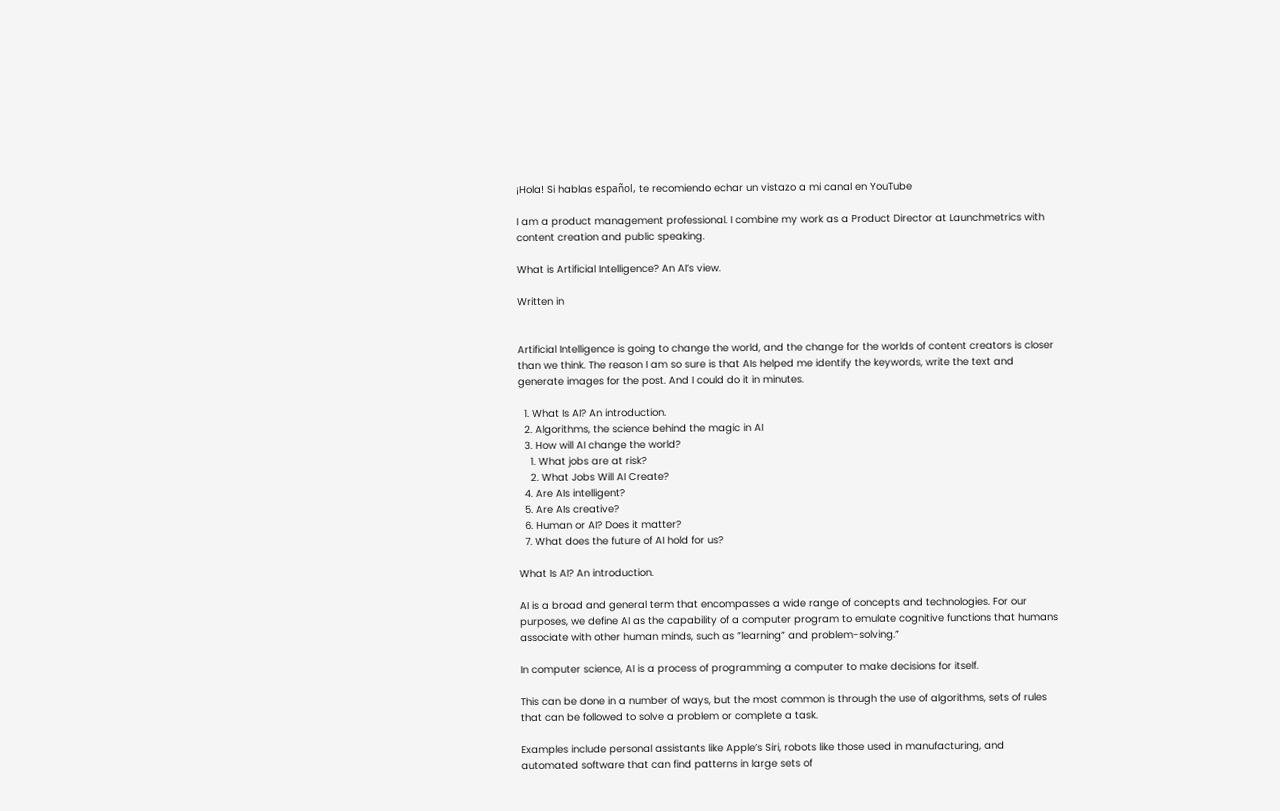¡Hola! Si hablas español, te recomiendo echar un vistazo a mi canal en YouTube

I am a product management professional. I combine my work as a Product Director at Launchmetrics with content creation and public speaking.

What is Artificial Intelligence? An AI’s view.

Written in


Artificial Intelligence is going to change the world, and the change for the worlds of content creators is closer than we think. The reason I am so sure is that AIs helped me identify the keywords, write the text and generate images for the post. And I could do it in minutes.

  1. What Is AI? An introduction.
  2. Algorithms, the science behind the magic in AI
  3. How will AI change the world?
    1. What jobs are at risk?
    2. What Jobs Will AI Create?
  4. Are AIs intelligent?
  5. Are AIs creative?
  6. Human or AI? Does it matter?
  7. What does the future of AI hold for us?

What Is AI? An introduction.

AI is a broad and general term that encompasses a wide range of concepts and technologies. For our purposes, we define AI as the capability of a computer program to emulate cognitive functions that humans associate with other human minds, such as ”learning” and problem-solving.”

In computer science, AI is a process of programming a computer to make decisions for itself.

This can be done in a number of ways, but the most common is through the use of algorithms, sets of rules that can be followed to solve a problem or complete a task.

Examples include personal assistants like Apple’s Siri, robots like those used in manufacturing, and automated software that can find patterns in large sets of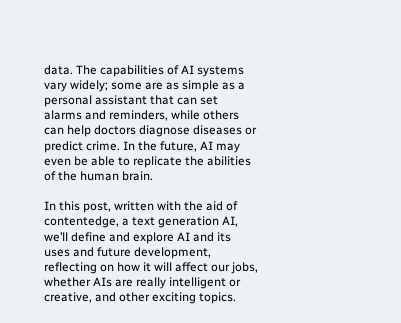data. The capabilities of AI systems vary widely; some are as simple as a personal assistant that can set alarms and reminders, while others can help doctors diagnose diseases or predict crime. In the future, AI may even be able to replicate the abilities of the human brain.

In this post, written with the aid of contentedge, a text generation AI, we’ll define and explore AI and its uses and future development, reflecting on how it will affect our jobs, whether AIs are really intelligent or creative, and other exciting topics.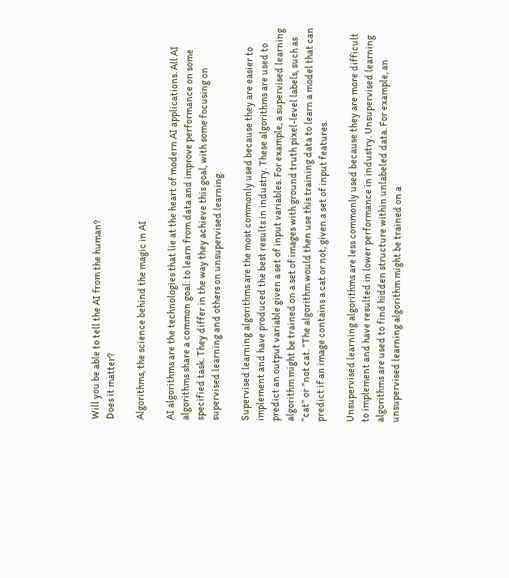Will you be able to tell the AI from the human?
Does it matter?

Algorithms, the science behind the magic in AI

AI algorithms are the technologies that lie at the heart of modern AI applications. All AI algorithms share a common goal: to learn from data and improve performance on some specified task. They differ in the way they achieve this goal, with some focusing on supervised learning and others on unsupervised learning.

Supervised learning algorithms are the most commonly used because they are easier to implement and have produced the best results in industry. These algorithms are used to predict an output variable given a set of input variables. For example, a supervised learning algorithm might be trained on a set of images with ground truth pixel-level labels, such as ”cat” or ”not cat. ”The algorithm would then use this training data to learn a model that can predict if an image contains a cat or not, given a set of input features.

Unsupervised learning algorithms are less commonly used because they are more difficult to implement and have resulted in lower performance in industry. Unsupervised learning algorithms are used to find hidden structure within unlabeled data. For example, an unsupervised learning algorithm might be trained on a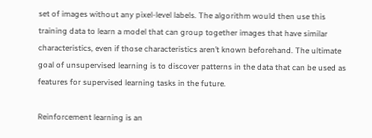set of images without any pixel-level labels. The algorithm would then use this training data to learn a model that can group together images that have similar characteristics, even if those characteristics aren’t known beforehand. The ultimate goal of unsupervised learning is to discover patterns in the data that can be used as features for supervised learning tasks in the future.

Reinforcement learning is an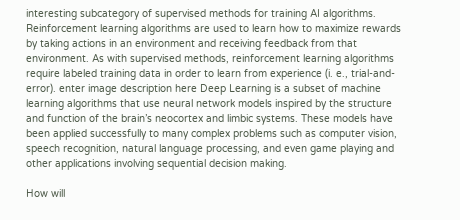interesting subcategory of supervised methods for training AI algorithms. Reinforcement learning algorithms are used to learn how to maximize rewards by taking actions in an environment and receiving feedback from that environment. As with supervised methods, reinforcement learning algorithms require labeled training data in order to learn from experience (i. e., trial-and-error). enter image description here Deep Learning is a subset of machine learning algorithms that use neural network models inspired by the structure and function of the brain’s neocortex and limbic systems. These models have been applied successfully to many complex problems such as computer vision, speech recognition, natural language processing, and even game playing and other applications involving sequential decision making.

How will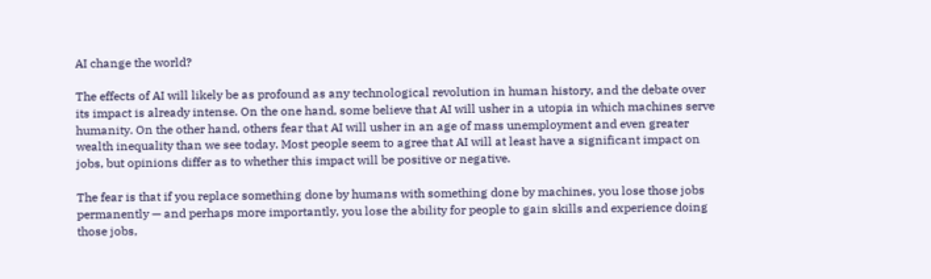AI change the world?

The effects of AI will likely be as profound as any technological revolution in human history, and the debate over its impact is already intense. On the one hand, some believe that AI will usher in a utopia in which machines serve humanity. On the other hand, others fear that AI will usher in an age of mass unemployment and even greater wealth inequality than we see today. Most people seem to agree that AI will at least have a significant impact on jobs, but opinions differ as to whether this impact will be positive or negative.

The fear is that if you replace something done by humans with something done by machines, you lose those jobs permanently — and perhaps more importantly, you lose the ability for people to gain skills and experience doing those jobs,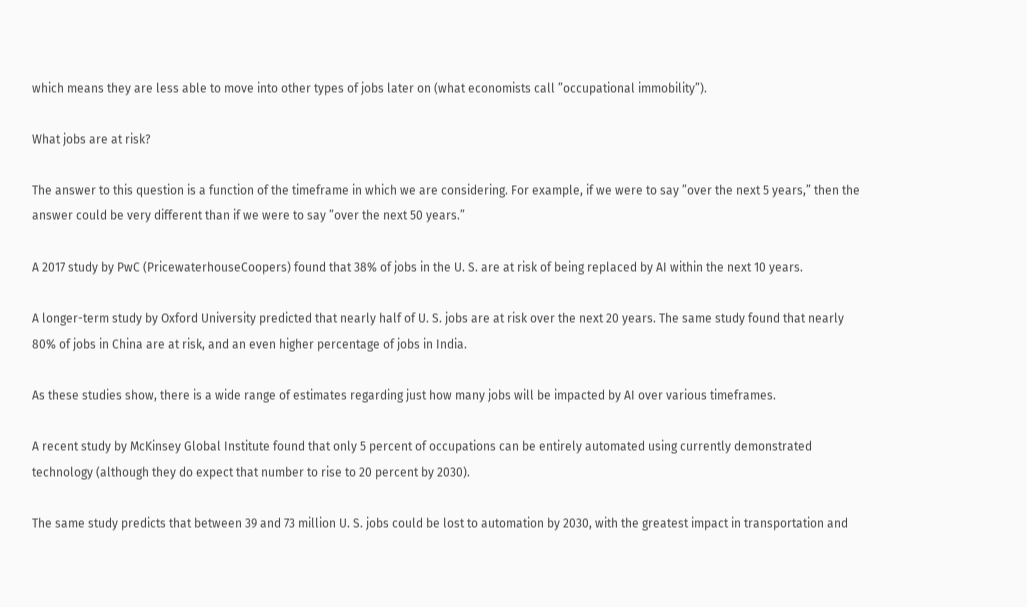which means they are less able to move into other types of jobs later on (what economists call ”occupational immobility”).

What jobs are at risk?

The answer to this question is a function of the timeframe in which we are considering. For example, if we were to say ”over the next 5 years,” then the answer could be very different than if we were to say ”over the next 50 years.”

A 2017 study by PwC (PricewaterhouseCoopers) found that 38% of jobs in the U. S. are at risk of being replaced by AI within the next 10 years.

A longer-term study by Oxford University predicted that nearly half of U. S. jobs are at risk over the next 20 years. The same study found that nearly 80% of jobs in China are at risk, and an even higher percentage of jobs in India.

As these studies show, there is a wide range of estimates regarding just how many jobs will be impacted by AI over various timeframes.

A recent study by McKinsey Global Institute found that only 5 percent of occupations can be entirely automated using currently demonstrated technology (although they do expect that number to rise to 20 percent by 2030).

The same study predicts that between 39 and 73 million U. S. jobs could be lost to automation by 2030, with the greatest impact in transportation and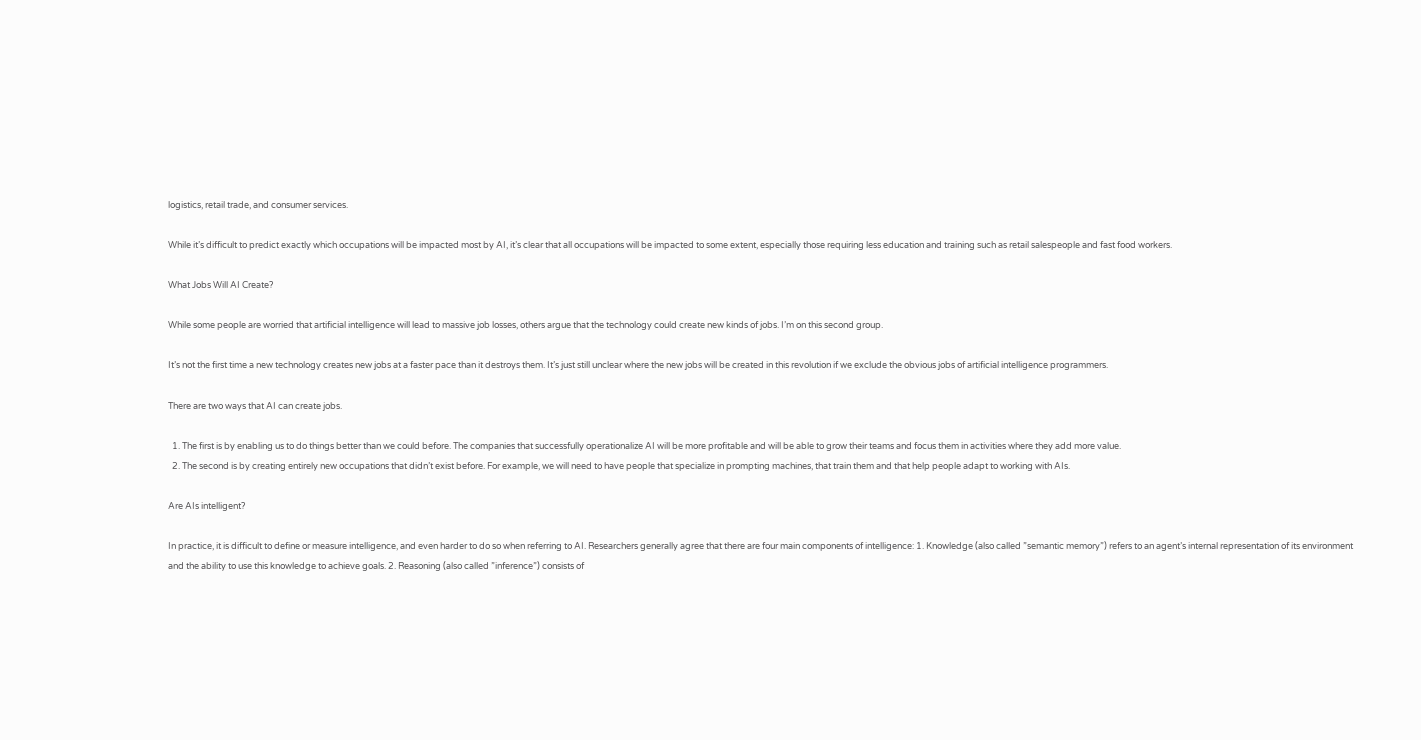logistics, retail trade, and consumer services.

While it’s difficult to predict exactly which occupations will be impacted most by AI, it’s clear that all occupations will be impacted to some extent, especially those requiring less education and training such as retail salespeople and fast food workers.

What Jobs Will AI Create?

While some people are worried that artificial intelligence will lead to massive job losses, others argue that the technology could create new kinds of jobs. I’m on this second group.

It’s not the first time a new technology creates new jobs at a faster pace than it destroys them. It’s just still unclear where the new jobs will be created in this revolution if we exclude the obvious jobs of artificial intelligence programmers.

There are two ways that AI can create jobs.

  1. The first is by enabling us to do things better than we could before. The companies that successfully operationalize AI will be more profitable and will be able to grow their teams and focus them in activities where they add more value.
  2. The second is by creating entirely new occupations that didn’t exist before. For example, we will need to have people that specialize in prompting machines, that train them and that help people adapt to working with AIs.

Are AIs intelligent?

In practice, it is difficult to define or measure intelligence, and even harder to do so when referring to AI. Researchers generally agree that there are four main components of intelligence: 1. Knowledge (also called ”semantic memory”) refers to an agent’s internal representation of its environment and the ability to use this knowledge to achieve goals. 2. Reasoning (also called ”inference”) consists of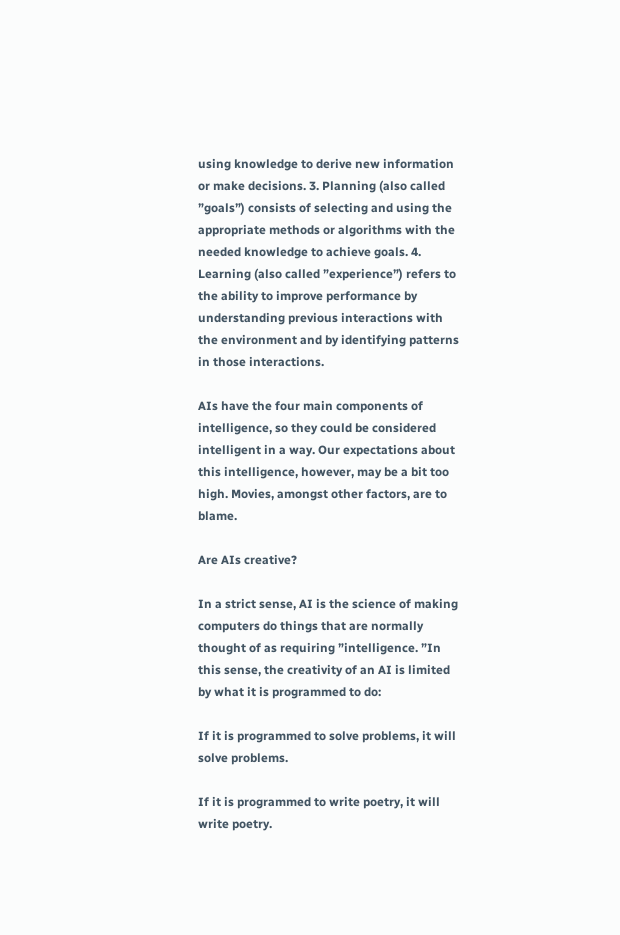using knowledge to derive new information or make decisions. 3. Planning (also called ”goals”) consists of selecting and using the appropriate methods or algorithms with the needed knowledge to achieve goals. 4. Learning (also called ”experience”) refers to the ability to improve performance by understanding previous interactions with the environment and by identifying patterns in those interactions.

AIs have the four main components of intelligence, so they could be considered intelligent in a way. Our expectations about this intelligence, however, may be a bit too high. Movies, amongst other factors, are to blame.

Are AIs creative?

In a strict sense, AI is the science of making computers do things that are normally thought of as requiring ”intelligence. ”In this sense, the creativity of an AI is limited by what it is programmed to do:

If it is programmed to solve problems, it will solve problems.

If it is programmed to write poetry, it will write poetry.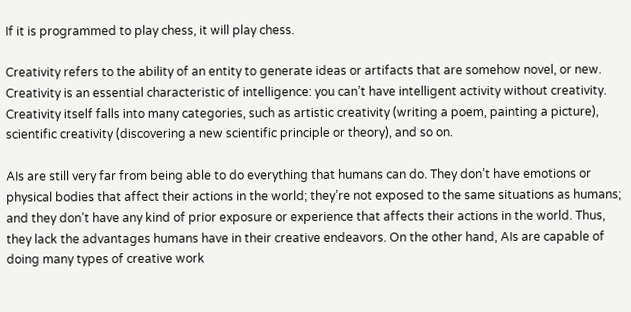If it is programmed to play chess, it will play chess.

Creativity refers to the ability of an entity to generate ideas or artifacts that are somehow novel, or new. Creativity is an essential characteristic of intelligence: you can’t have intelligent activity without creativity. Creativity itself falls into many categories, such as artistic creativity (writing a poem, painting a picture), scientific creativity (discovering a new scientific principle or theory), and so on.

AIs are still very far from being able to do everything that humans can do. They don’t have emotions or physical bodies that affect their actions in the world; they’re not exposed to the same situations as humans; and they don’t have any kind of prior exposure or experience that affects their actions in the world. Thus, they lack the advantages humans have in their creative endeavors. On the other hand, AIs are capable of doing many types of creative work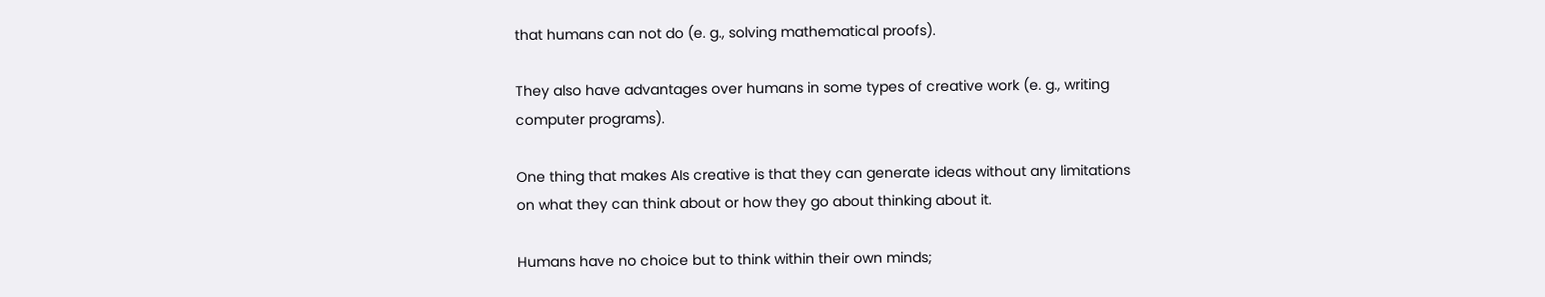that humans can not do (e. g., solving mathematical proofs).

They also have advantages over humans in some types of creative work (e. g., writing computer programs).

One thing that makes AIs creative is that they can generate ideas without any limitations on what they can think about or how they go about thinking about it.

Humans have no choice but to think within their own minds;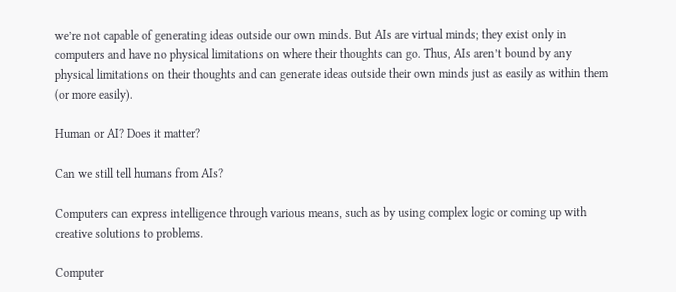we’re not capable of generating ideas outside our own minds. But AIs are virtual minds; they exist only in computers and have no physical limitations on where their thoughts can go. Thus, AIs aren’t bound by any physical limitations on their thoughts and can generate ideas outside their own minds just as easily as within them (or more easily).

Human or AI? Does it matter?

Can we still tell humans from AIs?

Computers can express intelligence through various means, such as by using complex logic or coming up with creative solutions to problems.

Computer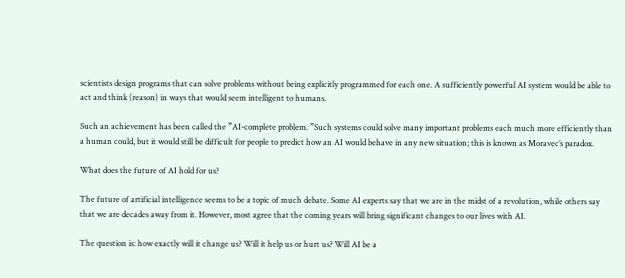scientists design programs that can solve problems without being explicitly programmed for each one. A sufficiently powerful AI system would be able to act and think (reason) in ways that would seem intelligent to humans.

Such an achievement has been called the ”AI-complete problem. ”Such systems could solve many important problems each much more efficiently than a human could, but it would still be difficult for people to predict how an AI would behave in any new situation; this is known as Moravec’s paradox.

What does the future of AI hold for us?

The future of artificial intelligence seems to be a topic of much debate. Some AI experts say that we are in the midst of a revolution, while others say that we are decades away from it. However, most agree that the coming years will bring significant changes to our lives with AI.

The question is: how exactly will it change us? Will it help us or hurt us? Will AI be a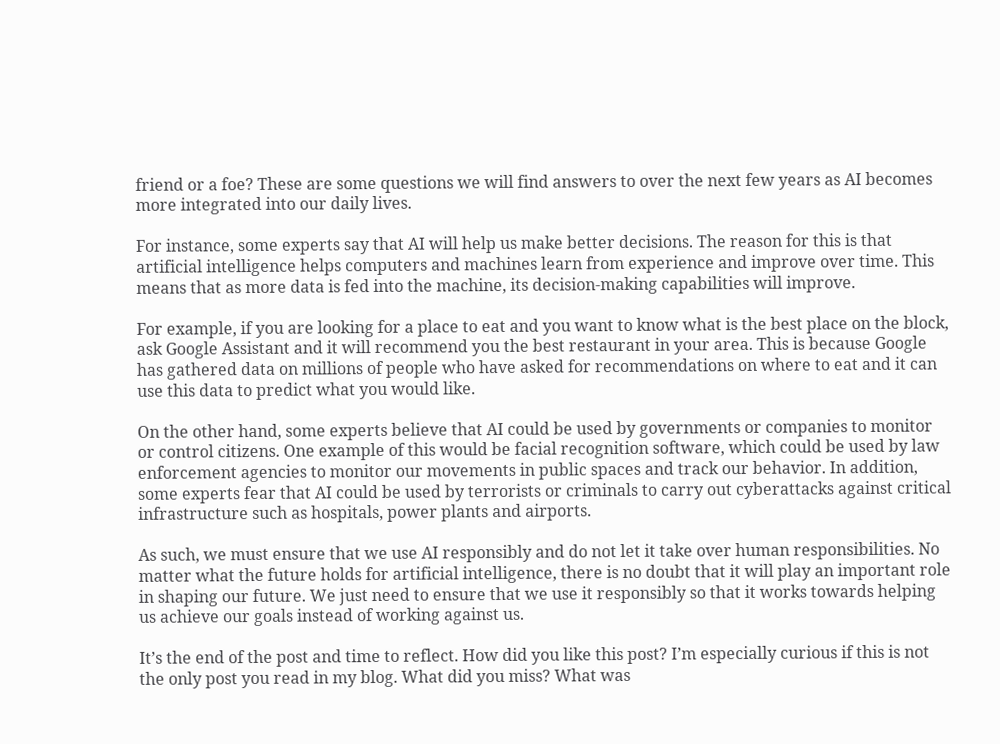friend or a foe? These are some questions we will find answers to over the next few years as AI becomes more integrated into our daily lives.

For instance, some experts say that AI will help us make better decisions. The reason for this is that artificial intelligence helps computers and machines learn from experience and improve over time. This means that as more data is fed into the machine, its decision-making capabilities will improve.

For example, if you are looking for a place to eat and you want to know what is the best place on the block, ask Google Assistant and it will recommend you the best restaurant in your area. This is because Google has gathered data on millions of people who have asked for recommendations on where to eat and it can use this data to predict what you would like.

On the other hand, some experts believe that AI could be used by governments or companies to monitor or control citizens. One example of this would be facial recognition software, which could be used by law enforcement agencies to monitor our movements in public spaces and track our behavior. In addition, some experts fear that AI could be used by terrorists or criminals to carry out cyberattacks against critical infrastructure such as hospitals, power plants and airports.

As such, we must ensure that we use AI responsibly and do not let it take over human responsibilities. No matter what the future holds for artificial intelligence, there is no doubt that it will play an important role in shaping our future. We just need to ensure that we use it responsibly so that it works towards helping us achieve our goals instead of working against us.

It’s the end of the post and time to reflect. How did you like this post? I’m especially curious if this is not the only post you read in my blog. What did you miss? What was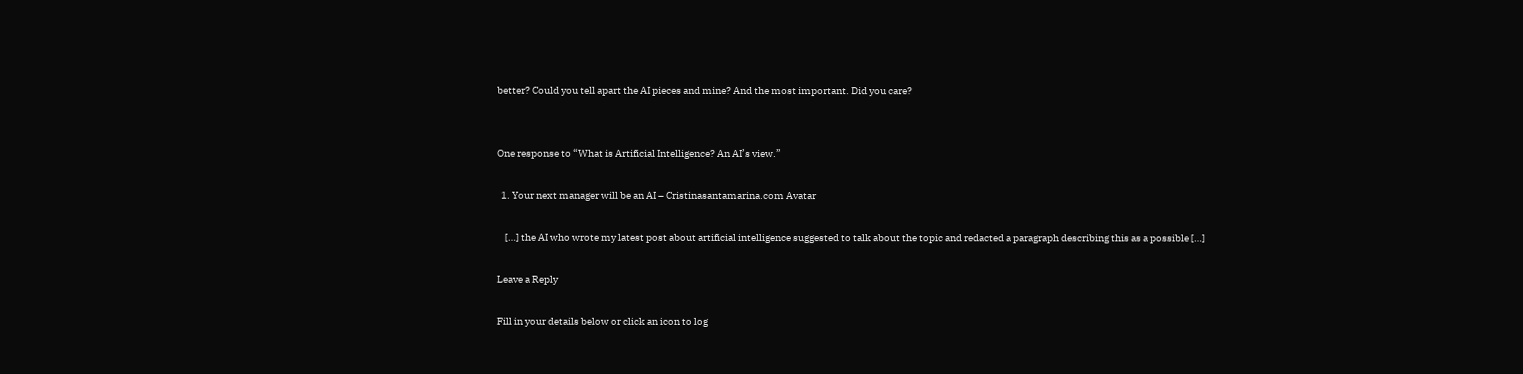better? Could you tell apart the AI pieces and mine? And the most important. Did you care?


One response to “What is Artificial Intelligence? An AI’s view.”

  1. Your next manager will be an AI – Cristinasantamarina.com Avatar

    […] the AI who wrote my latest post about artificial intelligence suggested to talk about the topic and redacted a paragraph describing this as a possible […]

Leave a Reply

Fill in your details below or click an icon to log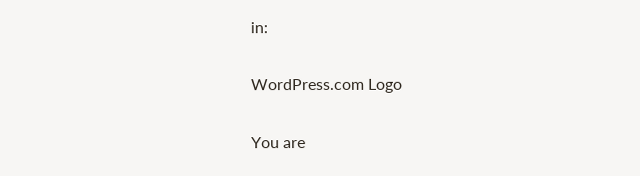in:

WordPress.com Logo

You are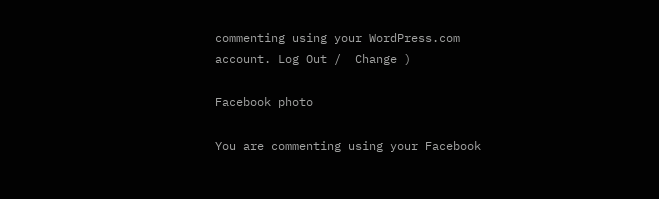commenting using your WordPress.com account. Log Out /  Change )

Facebook photo

You are commenting using your Facebook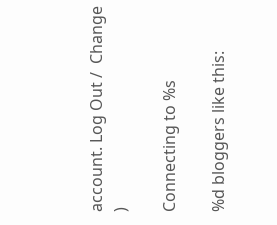account. Log Out /  Change )

Connecting to %s

%d bloggers like this: